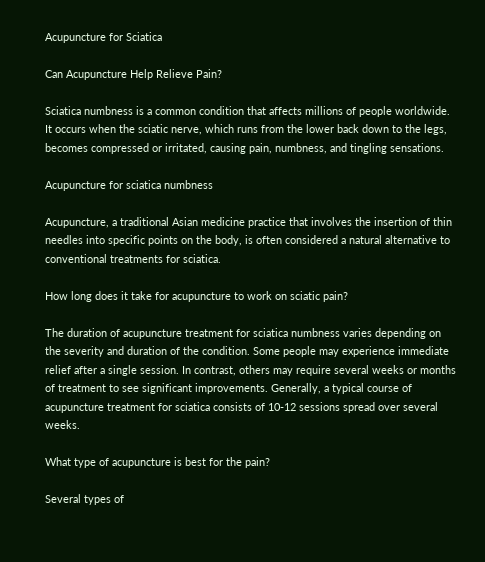Acupuncture for Sciatica

Can Acupuncture Help Relieve Pain?

Sciatica numbness is a common condition that affects millions of people worldwide. It occurs when the sciatic nerve, which runs from the lower back down to the legs, becomes compressed or irritated, causing pain, numbness, and tingling sensations.

Acupuncture for sciatica numbness

Acupuncture, a traditional Asian medicine practice that involves the insertion of thin needles into specific points on the body, is often considered a natural alternative to conventional treatments for sciatica.

How long does it take for acupuncture to work on sciatic pain?

The duration of acupuncture treatment for sciatica numbness varies depending on the severity and duration of the condition. Some people may experience immediate relief after a single session. In contrast, others may require several weeks or months of treatment to see significant improvements. Generally, a typical course of acupuncture treatment for sciatica consists of 10-12 sessions spread over several weeks.

What type of acupuncture is best for the pain?

Several types of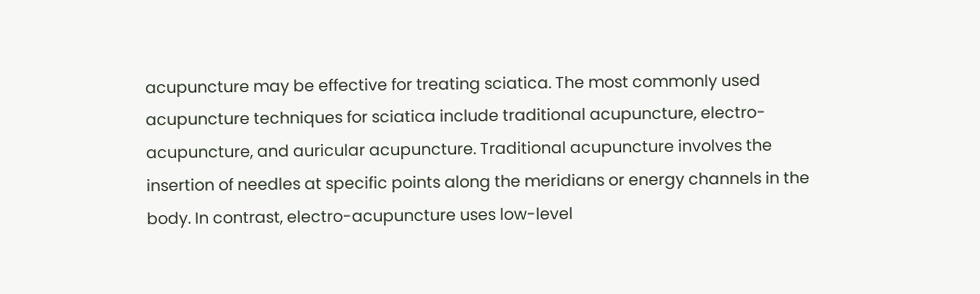acupuncture may be effective for treating sciatica. The most commonly used acupuncture techniques for sciatica include traditional acupuncture, electro-acupuncture, and auricular acupuncture. Traditional acupuncture involves the insertion of needles at specific points along the meridians or energy channels in the body. In contrast, electro-acupuncture uses low-level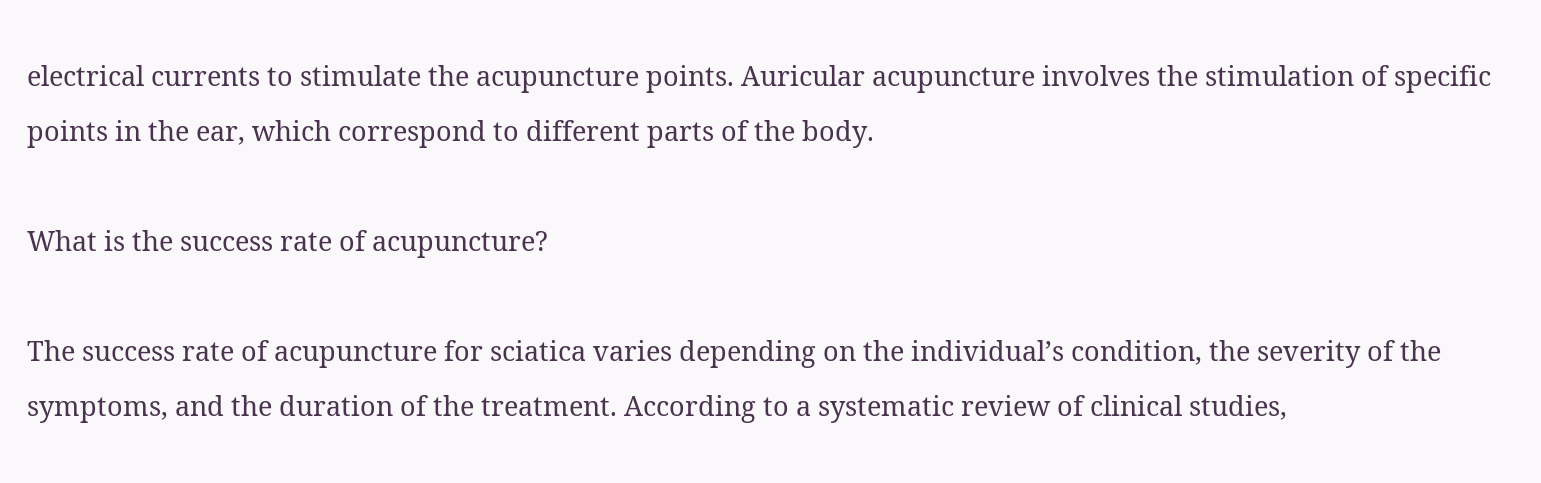electrical currents to stimulate the acupuncture points. Auricular acupuncture involves the stimulation of specific points in the ear, which correspond to different parts of the body.

What is the success rate of acupuncture?

The success rate of acupuncture for sciatica varies depending on the individual’s condition, the severity of the symptoms, and the duration of the treatment. According to a systematic review of clinical studies,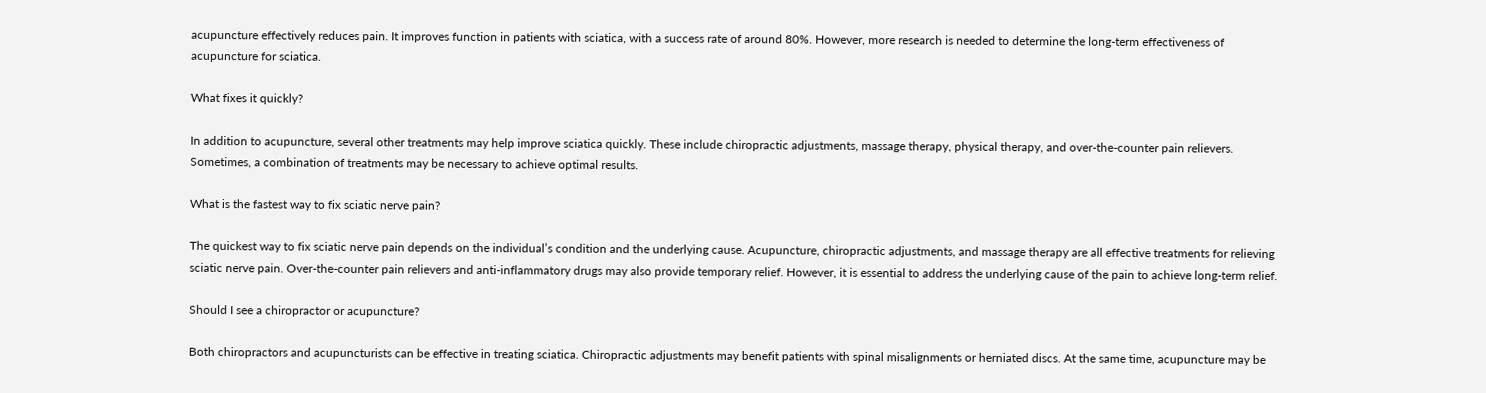acupuncture effectively reduces pain. It improves function in patients with sciatica, with a success rate of around 80%. However, more research is needed to determine the long-term effectiveness of acupuncture for sciatica.

What fixes it quickly?

In addition to acupuncture, several other treatments may help improve sciatica quickly. These include chiropractic adjustments, massage therapy, physical therapy, and over-the-counter pain relievers. Sometimes, a combination of treatments may be necessary to achieve optimal results.

What is the fastest way to fix sciatic nerve pain?

The quickest way to fix sciatic nerve pain depends on the individual’s condition and the underlying cause. Acupuncture, chiropractic adjustments, and massage therapy are all effective treatments for relieving sciatic nerve pain. Over-the-counter pain relievers and anti-inflammatory drugs may also provide temporary relief. However, it is essential to address the underlying cause of the pain to achieve long-term relief.

Should I see a chiropractor or acupuncture?

Both chiropractors and acupuncturists can be effective in treating sciatica. Chiropractic adjustments may benefit patients with spinal misalignments or herniated discs. At the same time, acupuncture may be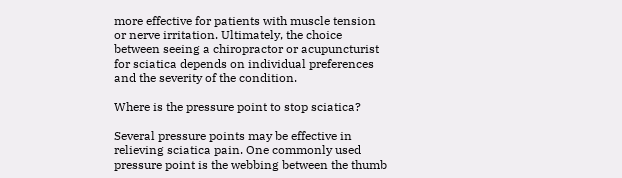more effective for patients with muscle tension or nerve irritation. Ultimately, the choice between seeing a chiropractor or acupuncturist for sciatica depends on individual preferences and the severity of the condition.

Where is the pressure point to stop sciatica?

Several pressure points may be effective in relieving sciatica pain. One commonly used pressure point is the webbing between the thumb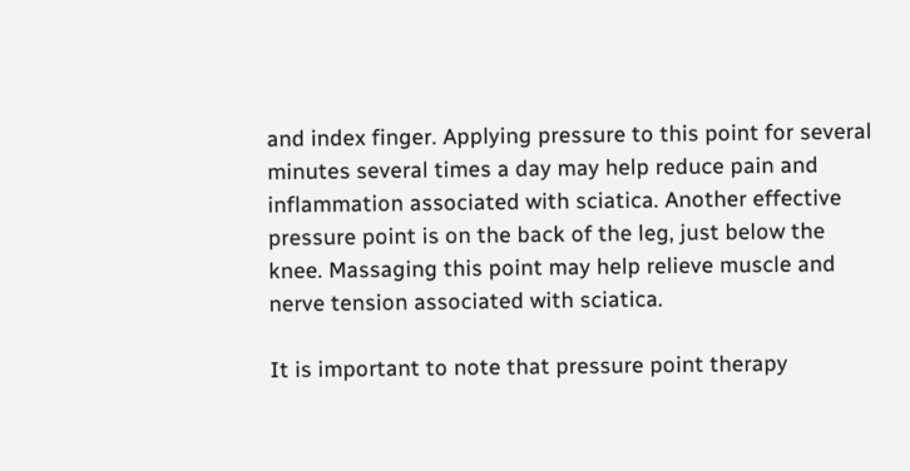and index finger. Applying pressure to this point for several minutes several times a day may help reduce pain and inflammation associated with sciatica. Another effective pressure point is on the back of the leg, just below the knee. Massaging this point may help relieve muscle and nerve tension associated with sciatica.

It is important to note that pressure point therapy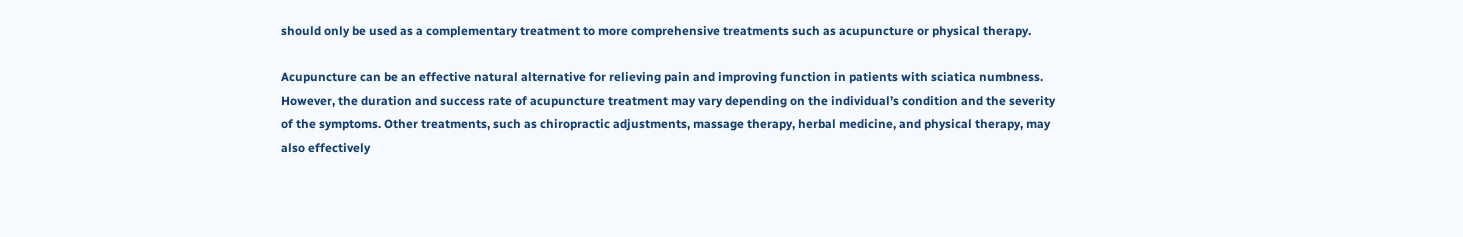should only be used as a complementary treatment to more comprehensive treatments such as acupuncture or physical therapy.

Acupuncture can be an effective natural alternative for relieving pain and improving function in patients with sciatica numbness. However, the duration and success rate of acupuncture treatment may vary depending on the individual’s condition and the severity of the symptoms. Other treatments, such as chiropractic adjustments, massage therapy, herbal medicine, and physical therapy, may also effectively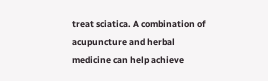treat sciatica. A combination of acupuncture and herbal medicine can help achieve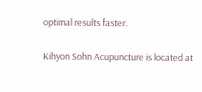optimal results faster.

Kihyon Sohn Acupuncture is located at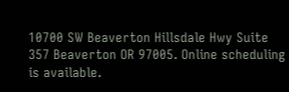10700 SW Beaverton Hillsdale Hwy Suite 357 Beaverton OR 97005. Online scheduling is available.